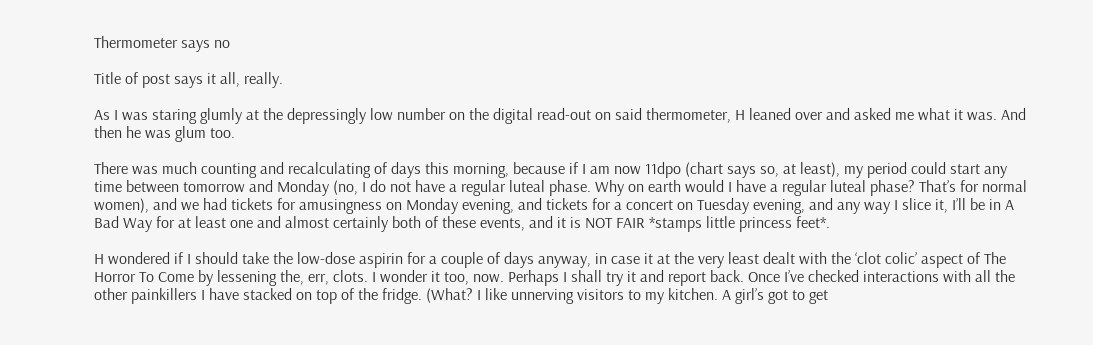Thermometer says no

Title of post says it all, really.

As I was staring glumly at the depressingly low number on the digital read-out on said thermometer, H leaned over and asked me what it was. And then he was glum too.

There was much counting and recalculating of days this morning, because if I am now 11dpo (chart says so, at least), my period could start any time between tomorrow and Monday (no, I do not have a regular luteal phase. Why on earth would I have a regular luteal phase? That’s for normal women), and we had tickets for amusingness on Monday evening, and tickets for a concert on Tuesday evening, and any way I slice it, I’ll be in A Bad Way for at least one and almost certainly both of these events, and it is NOT FAIR *stamps little princess feet*.

H wondered if I should take the low-dose aspirin for a couple of days anyway, in case it at the very least dealt with the ‘clot colic’ aspect of The Horror To Come by lessening the, err, clots. I wonder it too, now. Perhaps I shall try it and report back. Once I’ve checked interactions with all the other painkillers I have stacked on top of the fridge. (What? I like unnerving visitors to my kitchen. A girl’s got to get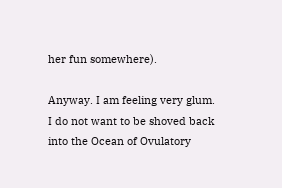her fun somewhere).

Anyway. I am feeling very glum. I do not want to be shoved back into the Ocean of Ovulatory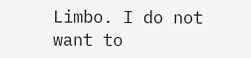Limbo. I do not want to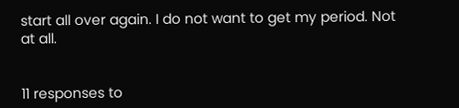start all over again. I do not want to get my period. Not at all.


11 responses to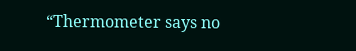“Thermometer says no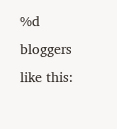%d bloggers like this: